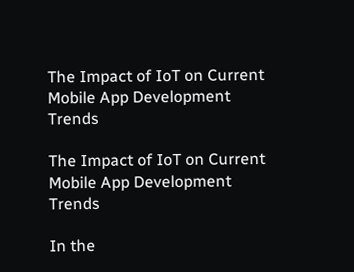The Impact of IoT on Current Mobile App Development Trends

The Impact of IoT on Current Mobile App Development Trends

In the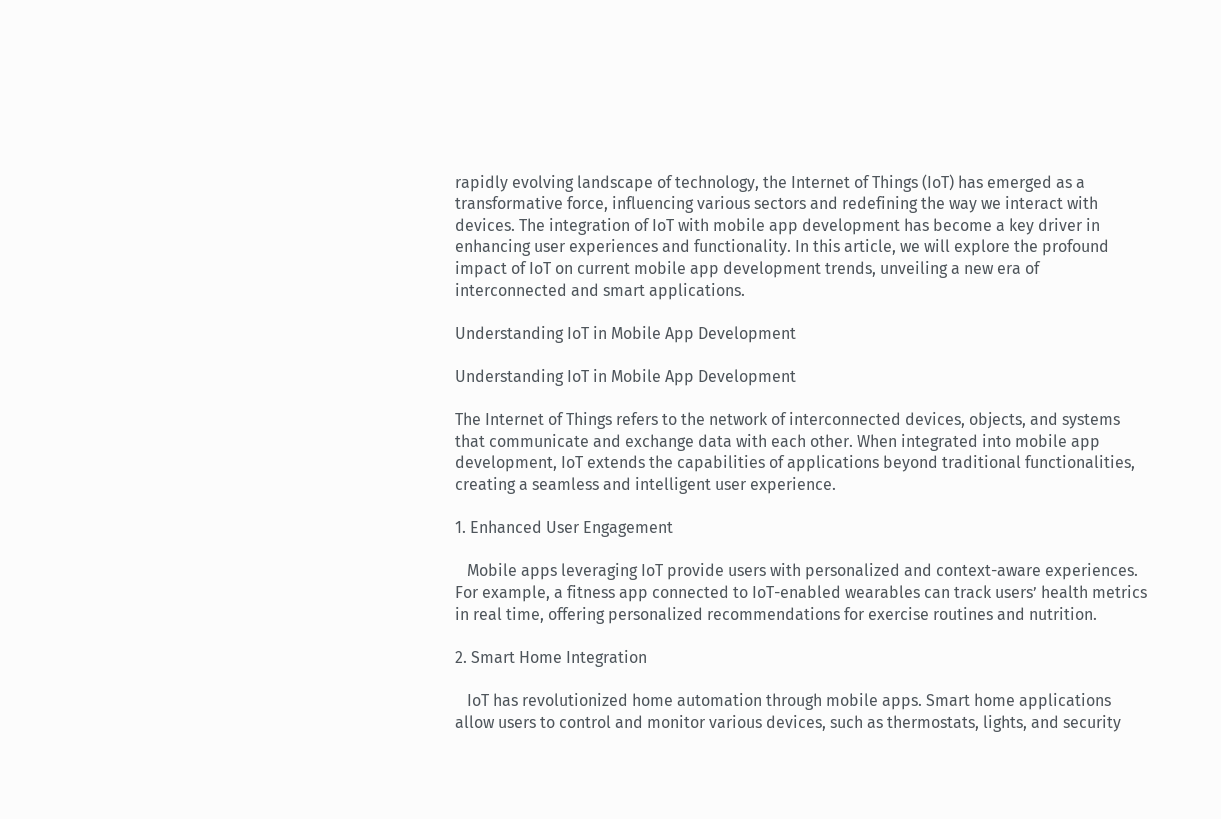rapidly evolving landscape of technology, the Internet of Things (IoT) has emerged as a transformative force, influencing various sectors and redefining the way we interact with devices. The integration of IoT with mobile app development has become a key driver in enhancing user experiences and functionality. In this article, we will explore the profound impact of IoT on current mobile app development trends, unveiling a new era of interconnected and smart applications.

Understanding IoT in Mobile App Development

Understanding IoT in Mobile App Development

The Internet of Things refers to the network of interconnected devices, objects, and systems that communicate and exchange data with each other. When integrated into mobile app development, IoT extends the capabilities of applications beyond traditional functionalities, creating a seamless and intelligent user experience.

1. Enhanced User Engagement

   Mobile apps leveraging IoT provide users with personalized and context-aware experiences. For example, a fitness app connected to IoT-enabled wearables can track users’ health metrics in real time, offering personalized recommendations for exercise routines and nutrition.

2. Smart Home Integration

   IoT has revolutionized home automation through mobile apps. Smart home applications allow users to control and monitor various devices, such as thermostats, lights, and security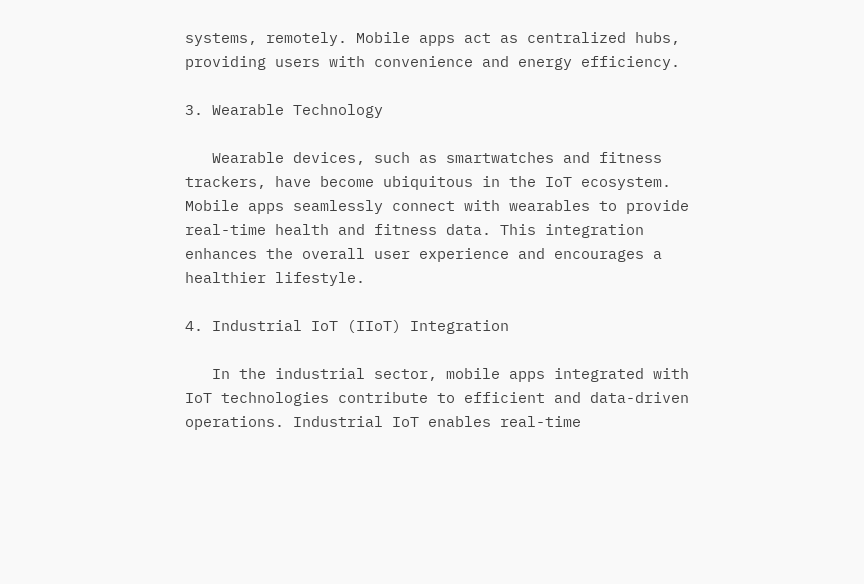systems, remotely. Mobile apps act as centralized hubs, providing users with convenience and energy efficiency.

3. Wearable Technology

   Wearable devices, such as smartwatches and fitness trackers, have become ubiquitous in the IoT ecosystem. Mobile apps seamlessly connect with wearables to provide real-time health and fitness data. This integration enhances the overall user experience and encourages a healthier lifestyle.

4. Industrial IoT (IIoT) Integration

   In the industrial sector, mobile apps integrated with IoT technologies contribute to efficient and data-driven operations. Industrial IoT enables real-time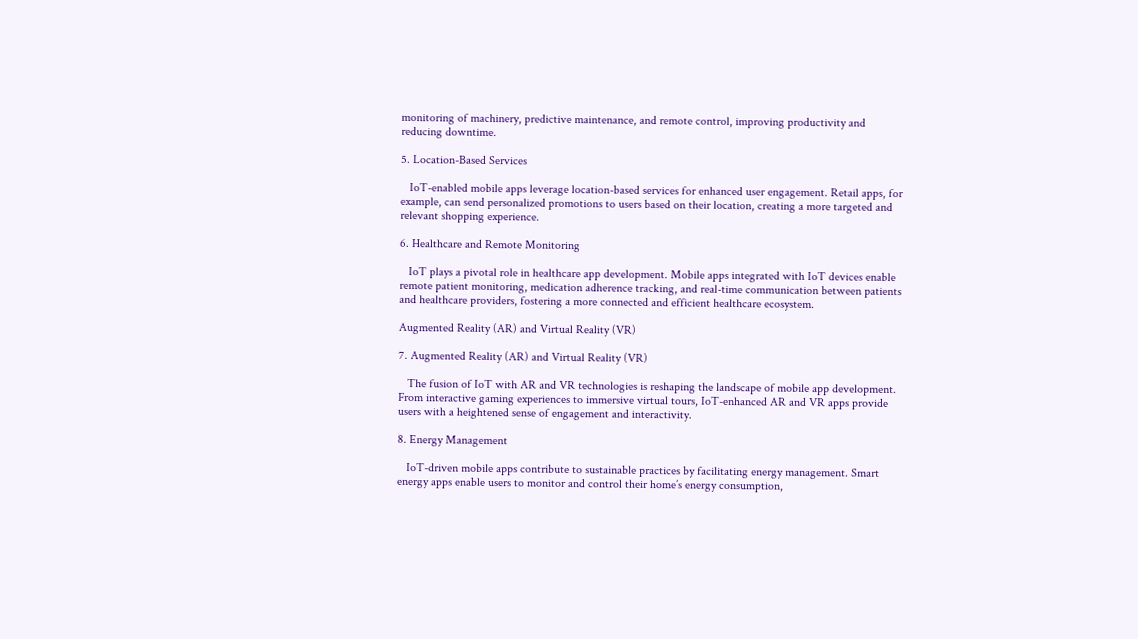monitoring of machinery, predictive maintenance, and remote control, improving productivity and reducing downtime.

5. Location-Based Services

   IoT-enabled mobile apps leverage location-based services for enhanced user engagement. Retail apps, for example, can send personalized promotions to users based on their location, creating a more targeted and relevant shopping experience.

6. Healthcare and Remote Monitoring

   IoT plays a pivotal role in healthcare app development. Mobile apps integrated with IoT devices enable remote patient monitoring, medication adherence tracking, and real-time communication between patients and healthcare providers, fostering a more connected and efficient healthcare ecosystem.

Augmented Reality (AR) and Virtual Reality (VR)

7. Augmented Reality (AR) and Virtual Reality (VR)

   The fusion of IoT with AR and VR technologies is reshaping the landscape of mobile app development. From interactive gaming experiences to immersive virtual tours, IoT-enhanced AR and VR apps provide users with a heightened sense of engagement and interactivity.

8. Energy Management

   IoT-driven mobile apps contribute to sustainable practices by facilitating energy management. Smart energy apps enable users to monitor and control their home’s energy consumption,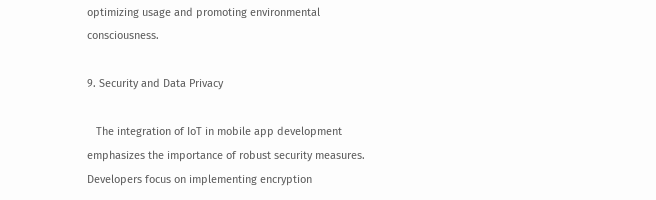optimizing usage and promoting environmental consciousness.

9. Security and Data Privacy

   The integration of IoT in mobile app development emphasizes the importance of robust security measures. Developers focus on implementing encryption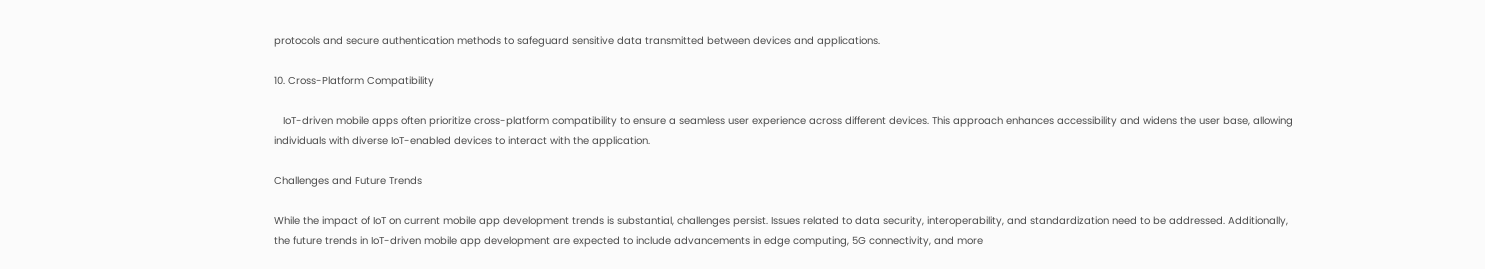protocols and secure authentication methods to safeguard sensitive data transmitted between devices and applications.

10. Cross-Platform Compatibility

   IoT-driven mobile apps often prioritize cross-platform compatibility to ensure a seamless user experience across different devices. This approach enhances accessibility and widens the user base, allowing individuals with diverse IoT-enabled devices to interact with the application.

Challenges and Future Trends

While the impact of IoT on current mobile app development trends is substantial, challenges persist. Issues related to data security, interoperability, and standardization need to be addressed. Additionally, the future trends in IoT-driven mobile app development are expected to include advancements in edge computing, 5G connectivity, and more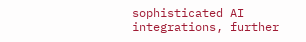sophisticated AI integrations, further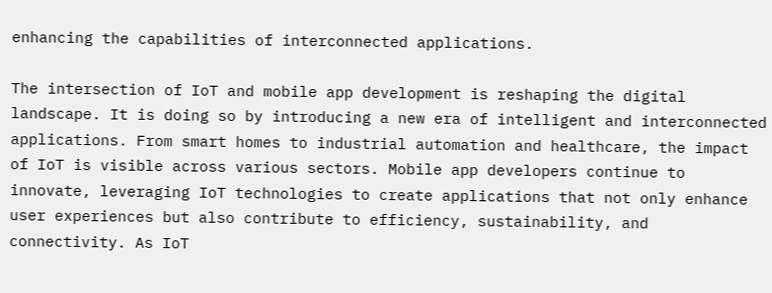enhancing the capabilities of interconnected applications.

The intersection of IoT and mobile app development is reshaping the digital landscape. It is doing so by introducing a new era of intelligent and interconnected applications. From smart homes to industrial automation and healthcare, the impact of IoT is visible across various sectors. Mobile app developers continue to innovate, leveraging IoT technologies to create applications that not only enhance user experiences but also contribute to efficiency, sustainability, and connectivity. As IoT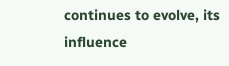continues to evolve, its influence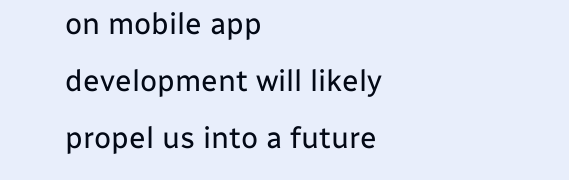on mobile app development will likely propel us into a future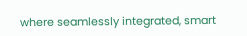where seamlessly integrated, smart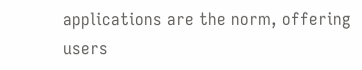applications are the norm, offering users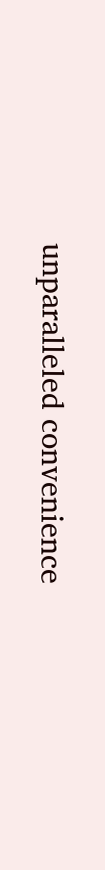unparalleled convenience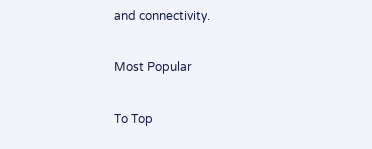and connectivity.

Most Popular

To Top